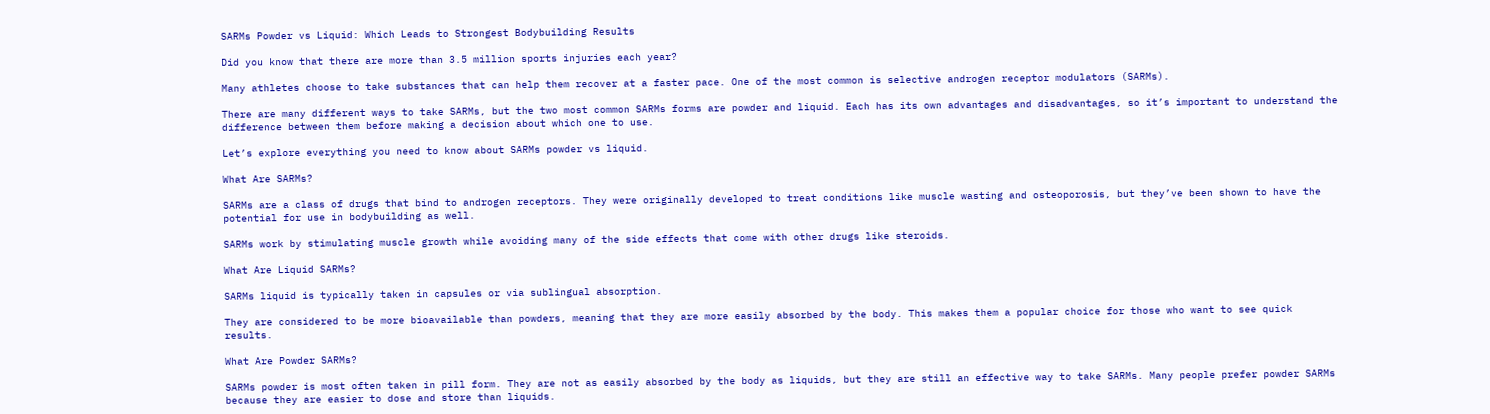SARMs Powder vs Liquid: Which Leads to Strongest Bodybuilding Results

Did you know that there are more than 3.5 million sports injuries each year?

Many athletes choose to take substances that can help them recover at a faster pace. One of the most common is selective androgen receptor modulators (SARMs).

There are many different ways to take SARMs, but the two most common SARMs forms are powder and liquid. Each has its own advantages and disadvantages, so it’s important to understand the difference between them before making a decision about which one to use.

Let’s explore everything you need to know about SARMs powder vs liquid.

What Are SARMs?

SARMs are a class of drugs that bind to androgen receptors. They were originally developed to treat conditions like muscle wasting and osteoporosis, but they’ve been shown to have the potential for use in bodybuilding as well.

SARMs work by stimulating muscle growth while avoiding many of the side effects that come with other drugs like steroids.

What Are Liquid SARMs?

SARMs liquid is typically taken in capsules or via sublingual absorption.

They are considered to be more bioavailable than powders, meaning that they are more easily absorbed by the body. This makes them a popular choice for those who want to see quick results.

What Are Powder SARMs?

SARMs powder is most often taken in pill form. They are not as easily absorbed by the body as liquids, but they are still an effective way to take SARMs. Many people prefer powder SARMs because they are easier to dose and store than liquids.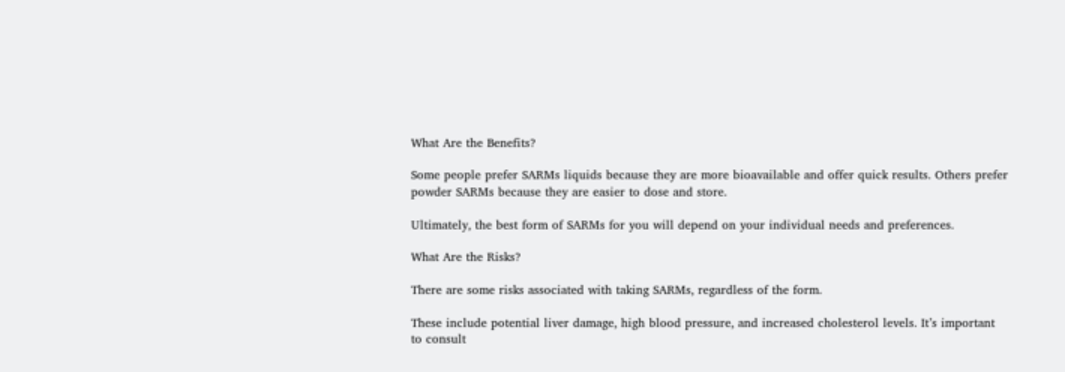What Are the Benefits?

Some people prefer SARMs liquids because they are more bioavailable and offer quick results. Others prefer powder SARMs because they are easier to dose and store.

Ultimately, the best form of SARMs for you will depend on your individual needs and preferences.

What Are the Risks?

There are some risks associated with taking SARMs, regardless of the form.

These include potential liver damage, high blood pressure, and increased cholesterol levels. It’s important to consult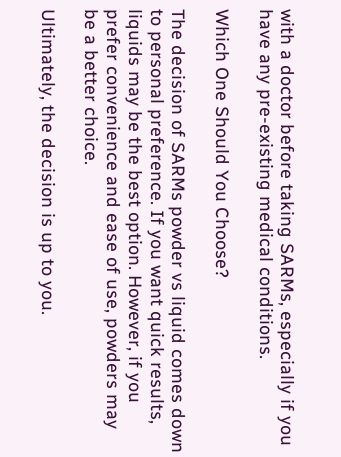with a doctor before taking SARMs, especially if you have any pre-existing medical conditions.

Which One Should You Choose?

The decision of SARMs powder vs liquid comes down to personal preference. If you want quick results, liquids may be the best option. However, if you prefer convenience and ease of use, powders may be a better choice.

Ultimately, the decision is up to you.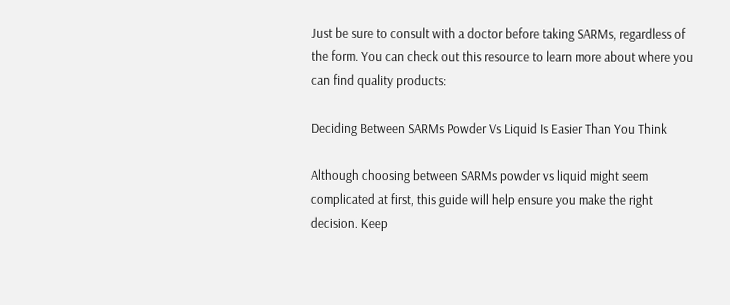Just be sure to consult with a doctor before taking SARMs, regardless of the form. You can check out this resource to learn more about where you can find quality products:

Deciding Between SARMs Powder Vs Liquid Is Easier Than You Think

Although choosing between SARMs powder vs liquid might seem complicated at first, this guide will help ensure you make the right decision. Keep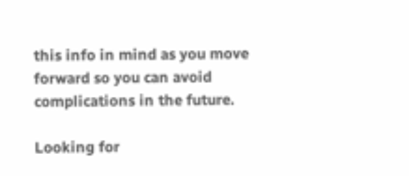this info in mind as you move forward so you can avoid complications in the future.

Looking for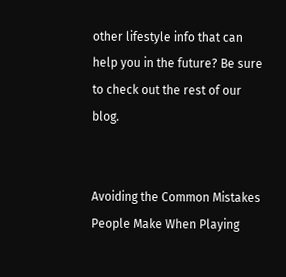other lifestyle info that can help you in the future? Be sure to check out the rest of our blog.


Avoiding the Common Mistakes People Make When Playing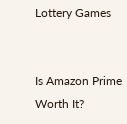Lottery Games


Is Amazon Prime Worth It?